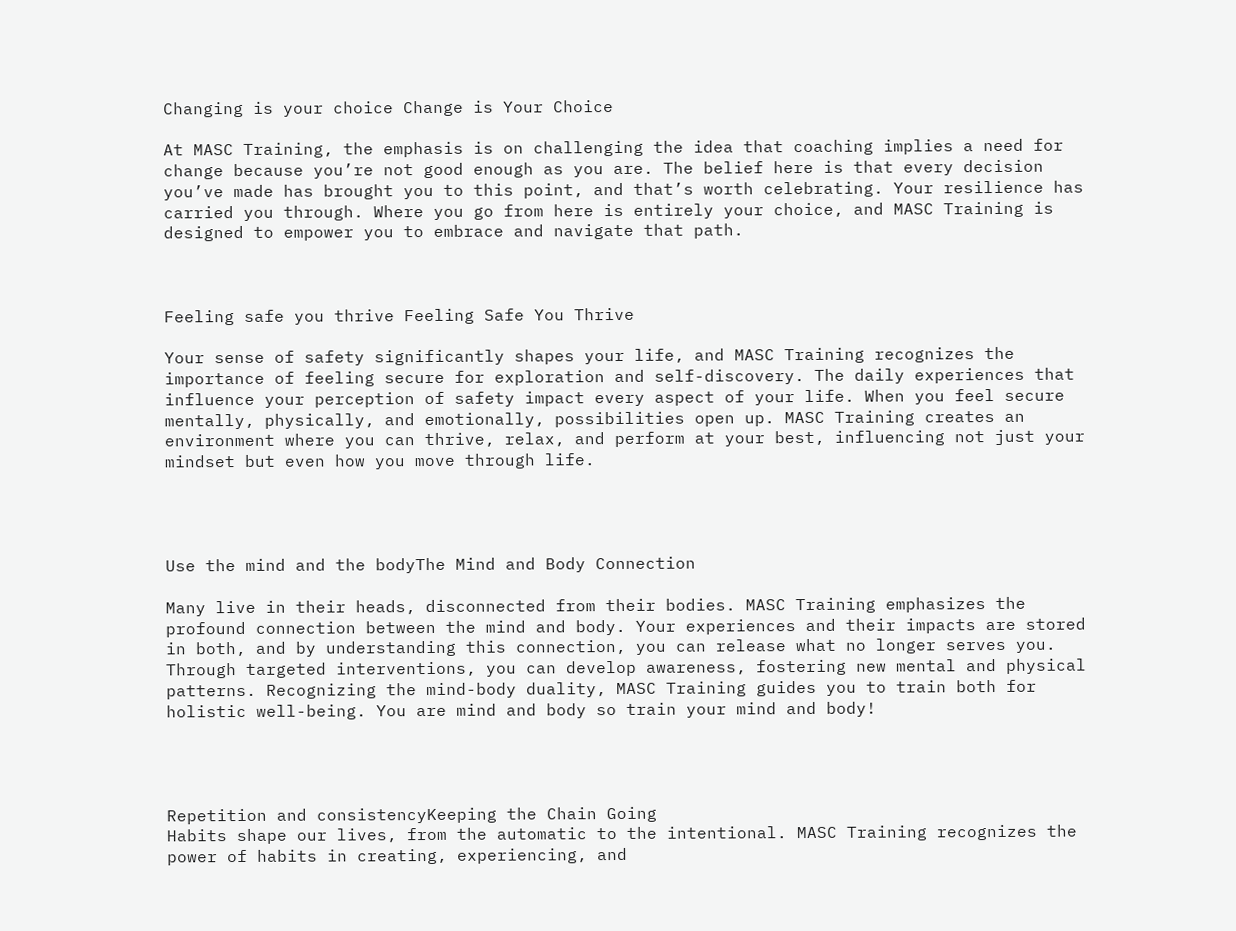Changing is your choice Change is Your Choice

At MASC Training, the emphasis is on challenging the idea that coaching implies a need for change because you’re not good enough as you are. The belief here is that every decision you’ve made has brought you to this point, and that’s worth celebrating. Your resilience has carried you through. Where you go from here is entirely your choice, and MASC Training is designed to empower you to embrace and navigate that path.



Feeling safe you thrive Feeling Safe You Thrive

Your sense of safety significantly shapes your life, and MASC Training recognizes the importance of feeling secure for exploration and self-discovery. The daily experiences that influence your perception of safety impact every aspect of your life. When you feel secure mentally, physically, and emotionally, possibilities open up. MASC Training creates an environment where you can thrive, relax, and perform at your best, influencing not just your mindset but even how you move through life.




Use the mind and the bodyThe Mind and Body Connection

Many live in their heads, disconnected from their bodies. MASC Training emphasizes the profound connection between the mind and body. Your experiences and their impacts are stored in both, and by understanding this connection, you can release what no longer serves you. Through targeted interventions, you can develop awareness, fostering new mental and physical patterns. Recognizing the mind-body duality, MASC Training guides you to train both for holistic well-being. You are mind and body so train your mind and body!




Repetition and consistencyKeeping the Chain Going
Habits shape our lives, from the automatic to the intentional. MASC Training recognizes the power of habits in creating, experiencing, and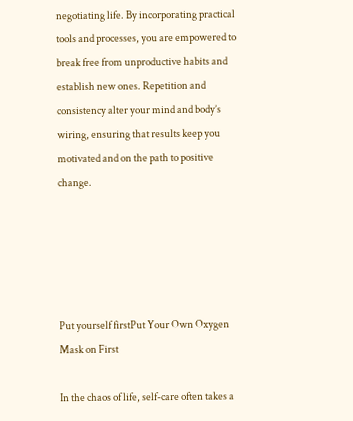negotiating life. By incorporating practical tools and processes, you are empowered to break free from unproductive habits and establish new ones. Repetition and consistency alter your mind and body’s wiring, ensuring that results keep you motivated and on the path to positive change.





Put yourself firstPut Your Own Oxygen Mask on First

In the chaos of life, self-care often takes a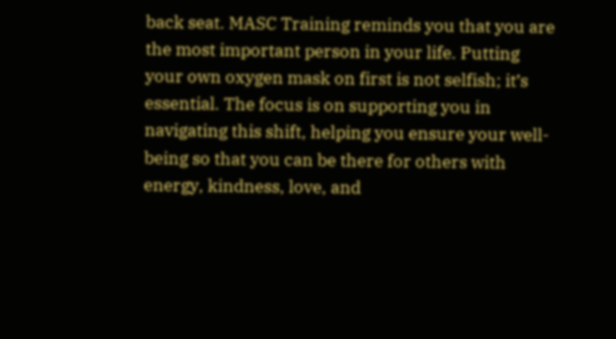back seat. MASC Training reminds you that you are the most important person in your life. Putting your own oxygen mask on first is not selfish; it’s essential. The focus is on supporting you in navigating this shift, helping you ensure your well-being so that you can be there for others with energy, kindness, love, and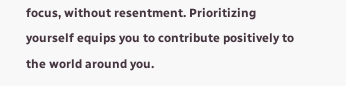focus, without resentment. Prioritizing yourself equips you to contribute positively to the world around you.